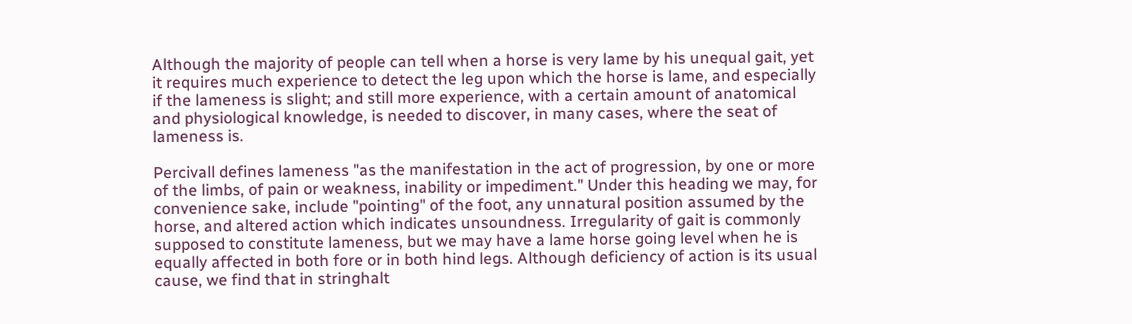Although the majority of people can tell when a horse is very lame by his unequal gait, yet it requires much experience to detect the leg upon which the horse is lame, and especially if the lameness is slight; and still more experience, with a certain amount of anatomical and physiological knowledge, is needed to discover, in many cases, where the seat of lameness is.

Percivall defines lameness "as the manifestation in the act of progression, by one or more of the limbs, of pain or weakness, inability or impediment." Under this heading we may, for convenience sake, include "pointing" of the foot, any unnatural position assumed by the horse, and altered action which indicates unsoundness. Irregularity of gait is commonly supposed to constitute lameness, but we may have a lame horse going level when he is equally affected in both fore or in both hind legs. Although deficiency of action is its usual cause, we find that in stringhalt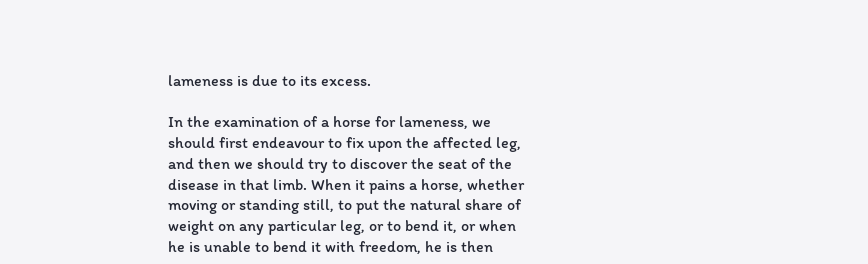lameness is due to its excess.

In the examination of a horse for lameness, we should first endeavour to fix upon the affected leg, and then we should try to discover the seat of the disease in that limb. When it pains a horse, whether moving or standing still, to put the natural share of weight on any particular leg, or to bend it, or when he is unable to bend it with freedom, he is then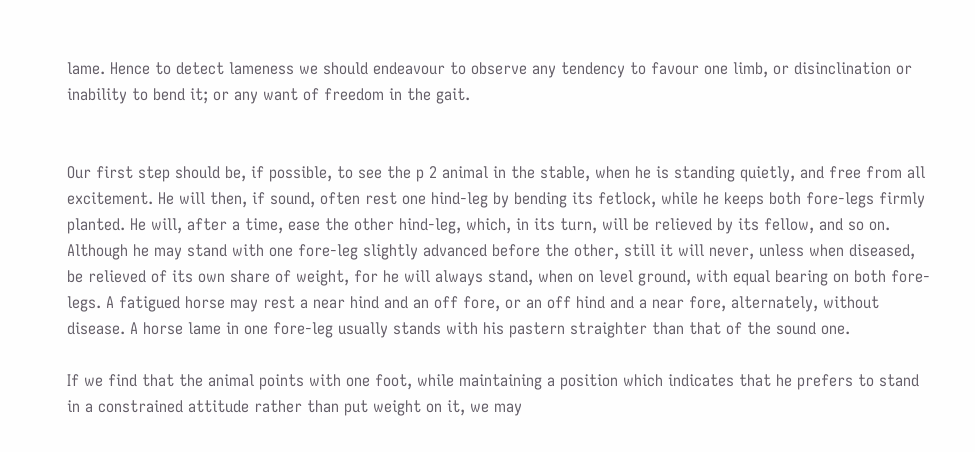lame. Hence to detect lameness we should endeavour to observe any tendency to favour one limb, or disinclination or inability to bend it; or any want of freedom in the gait.


Our first step should be, if possible, to see the p 2 animal in the stable, when he is standing quietly, and free from all excitement. He will then, if sound, often rest one hind-leg by bending its fetlock, while he keeps both fore-legs firmly planted. He will, after a time, ease the other hind-leg, which, in its turn, will be relieved by its fellow, and so on. Although he may stand with one fore-leg slightly advanced before the other, still it will never, unless when diseased, be relieved of its own share of weight, for he will always stand, when on level ground, with equal bearing on both fore-legs. A fatigued horse may rest a near hind and an off fore, or an off hind and a near fore, alternately, without disease. A horse lame in one fore-leg usually stands with his pastern straighter than that of the sound one.

If we find that the animal points with one foot, while maintaining a position which indicates that he prefers to stand in a constrained attitude rather than put weight on it, we may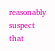reasonably suspect that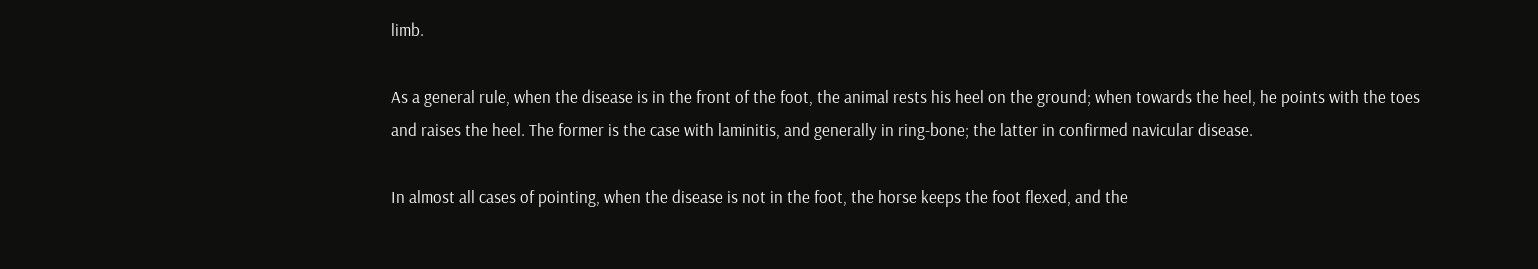limb.

As a general rule, when the disease is in the front of the foot, the animal rests his heel on the ground; when towards the heel, he points with the toes and raises the heel. The former is the case with laminitis, and generally in ring-bone; the latter in confirmed navicular disease.

In almost all cases of pointing, when the disease is not in the foot, the horse keeps the foot flexed, and the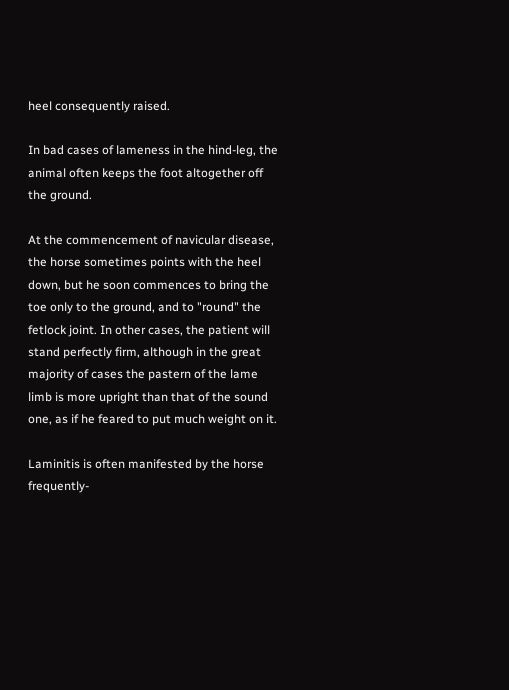heel consequently raised.

In bad cases of lameness in the hind-leg, the animal often keeps the foot altogether off the ground.

At the commencement of navicular disease, the horse sometimes points with the heel down, but he soon commences to bring the toe only to the ground, and to "round" the fetlock joint. In other cases, the patient will stand perfectly firm, although in the great majority of cases the pastern of the lame limb is more upright than that of the sound one, as if he feared to put much weight on it.

Laminitis is often manifested by the horse frequently-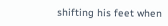shifting his feet when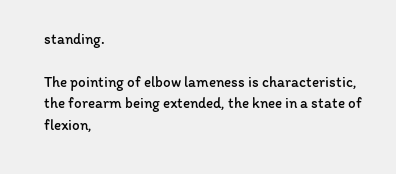standing.

The pointing of elbow lameness is characteristic, the forearm being extended, the knee in a state of flexion,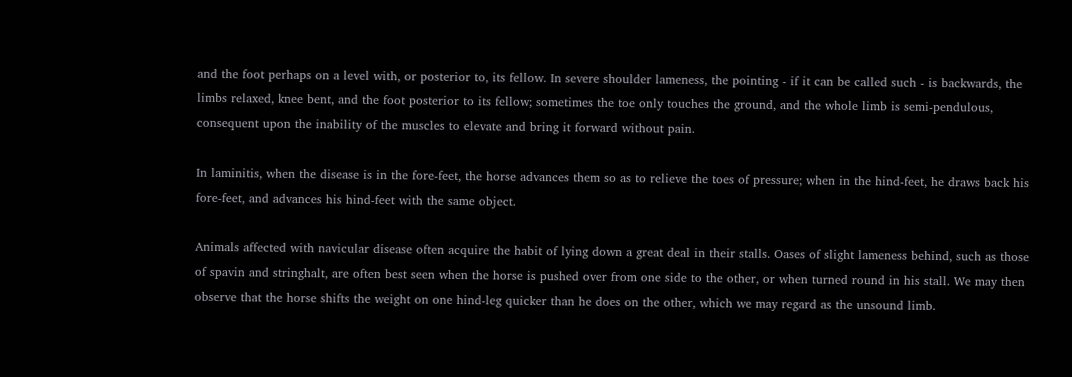and the foot perhaps on a level with, or posterior to, its fellow. In severe shoulder lameness, the pointing - if it can be called such - is backwards, the limbs relaxed, knee bent, and the foot posterior to its fellow; sometimes the toe only touches the ground, and the whole limb is semi-pendulous, consequent upon the inability of the muscles to elevate and bring it forward without pain.

In laminitis, when the disease is in the fore-feet, the horse advances them so as to relieve the toes of pressure; when in the hind-feet, he draws back his fore-feet, and advances his hind-feet with the same object.

Animals affected with navicular disease often acquire the habit of lying down a great deal in their stalls. Oases of slight lameness behind, such as those of spavin and stringhalt, are often best seen when the horse is pushed over from one side to the other, or when turned round in his stall. We may then observe that the horse shifts the weight on one hind-leg quicker than he does on the other, which we may regard as the unsound limb.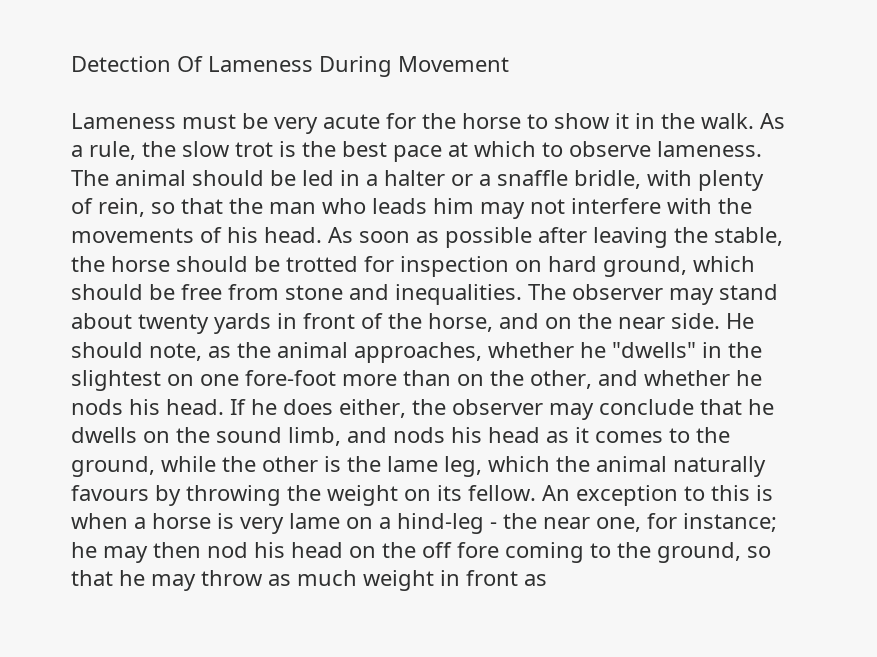Detection Of Lameness During Movement

Lameness must be very acute for the horse to show it in the walk. As a rule, the slow trot is the best pace at which to observe lameness. The animal should be led in a halter or a snaffle bridle, with plenty of rein, so that the man who leads him may not interfere with the movements of his head. As soon as possible after leaving the stable, the horse should be trotted for inspection on hard ground, which should be free from stone and inequalities. The observer may stand about twenty yards in front of the horse, and on the near side. He should note, as the animal approaches, whether he "dwells" in the slightest on one fore-foot more than on the other, and whether he nods his head. If he does either, the observer may conclude that he dwells on the sound limb, and nods his head as it comes to the ground, while the other is the lame leg, which the animal naturally favours by throwing the weight on its fellow. An exception to this is when a horse is very lame on a hind-leg - the near one, for instance; he may then nod his head on the off fore coming to the ground, so that he may throw as much weight in front as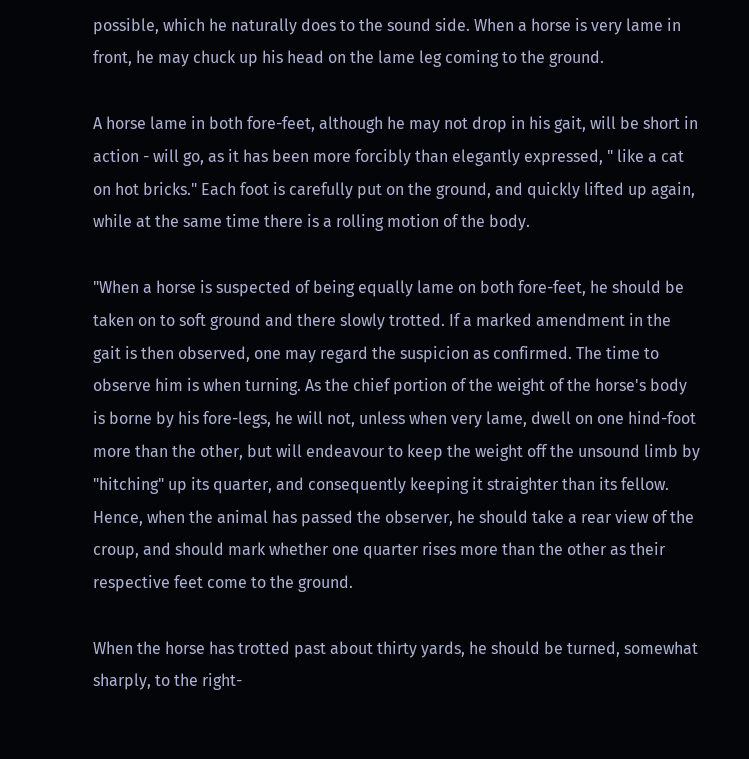possible, which he naturally does to the sound side. When a horse is very lame in front, he may chuck up his head on the lame leg coming to the ground.

A horse lame in both fore-feet, although he may not drop in his gait, will be short in action - will go, as it has been more forcibly than elegantly expressed, " like a cat on hot bricks." Each foot is carefully put on the ground, and quickly lifted up again, while at the same time there is a rolling motion of the body.

"When a horse is suspected of being equally lame on both fore-feet, he should be taken on to soft ground and there slowly trotted. If a marked amendment in the gait is then observed, one may regard the suspicion as confirmed. The time to observe him is when turning. As the chief portion of the weight of the horse's body is borne by his fore-legs, he will not, unless when very lame, dwell on one hind-foot more than the other, but will endeavour to keep the weight off the unsound limb by "hitching" up its quarter, and consequently keeping it straighter than its fellow. Hence, when the animal has passed the observer, he should take a rear view of the croup, and should mark whether one quarter rises more than the other as their respective feet come to the ground.

When the horse has trotted past about thirty yards, he should be turned, somewhat sharply, to the right-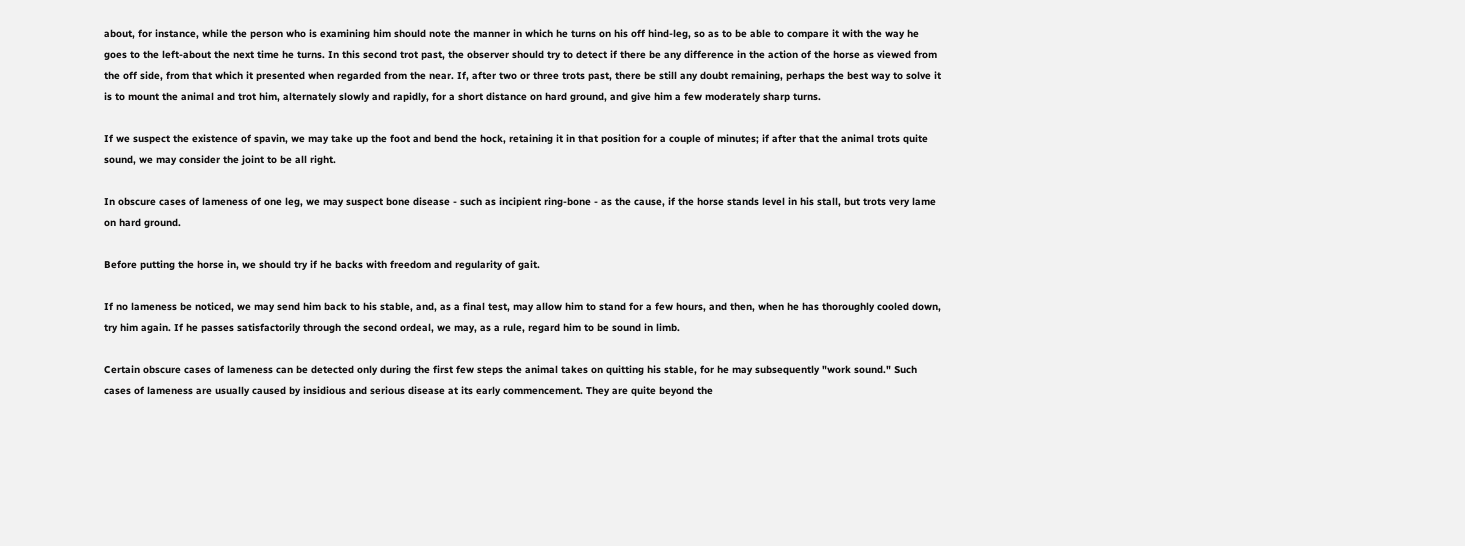about, for instance, while the person who is examining him should note the manner in which he turns on his off hind-leg, so as to be able to compare it with the way he goes to the left-about the next time he turns. In this second trot past, the observer should try to detect if there be any difference in the action of the horse as viewed from the off side, from that which it presented when regarded from the near. If, after two or three trots past, there be still any doubt remaining, perhaps the best way to solve it is to mount the animal and trot him, alternately slowly and rapidly, for a short distance on hard ground, and give him a few moderately sharp turns.

If we suspect the existence of spavin, we may take up the foot and bend the hock, retaining it in that position for a couple of minutes; if after that the animal trots quite sound, we may consider the joint to be all right.

In obscure cases of lameness of one leg, we may suspect bone disease - such as incipient ring-bone - as the cause, if the horse stands level in his stall, but trots very lame on hard ground.

Before putting the horse in, we should try if he backs with freedom and regularity of gait.

If no lameness be noticed, we may send him back to his stable, and, as a final test, may allow him to stand for a few hours, and then, when he has thoroughly cooled down, try him again. If he passes satisfactorily through the second ordeal, we may, as a rule, regard him to be sound in limb.

Certain obscure cases of lameness can be detected only during the first few steps the animal takes on quitting his stable, for he may subsequently "work sound." Such cases of lameness are usually caused by insidious and serious disease at its early commencement. They are quite beyond the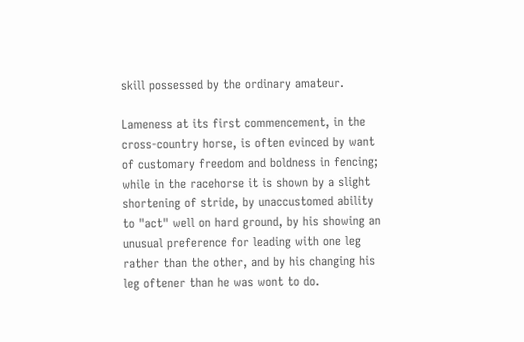skill possessed by the ordinary amateur.

Lameness at its first commencement, in the cross-country horse, is often evinced by want of customary freedom and boldness in fencing; while in the racehorse it is shown by a slight shortening of stride, by unaccustomed ability to "act" well on hard ground, by his showing an unusual preference for leading with one leg rather than the other, and by his changing his leg oftener than he was wont to do.